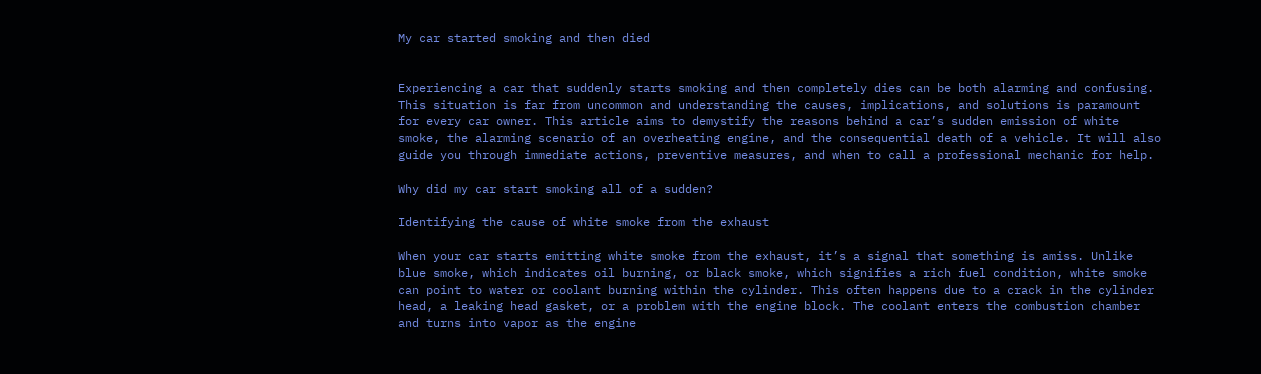My car started smoking and then died


Experiencing a car that suddenly starts smoking and then completely dies can be both alarming and confusing. This situation is far from uncommon and understanding the causes, implications, and solutions is paramount for every car owner. This article aims to demystify the reasons behind a car’s sudden emission of white smoke, the alarming scenario of an overheating engine, and the consequential death of a vehicle. It will also guide you through immediate actions, preventive measures, and when to call a professional mechanic for help.

Why did my car start smoking all of a sudden?

Identifying the cause of white smoke from the exhaust

When your car starts emitting white smoke from the exhaust, it’s a signal that something is amiss. Unlike blue smoke, which indicates oil burning, or black smoke, which signifies a rich fuel condition, white smoke can point to water or coolant burning within the cylinder. This often happens due to a crack in the cylinder head, a leaking head gasket, or a problem with the engine block. The coolant enters the combustion chamber and turns into vapor as the engine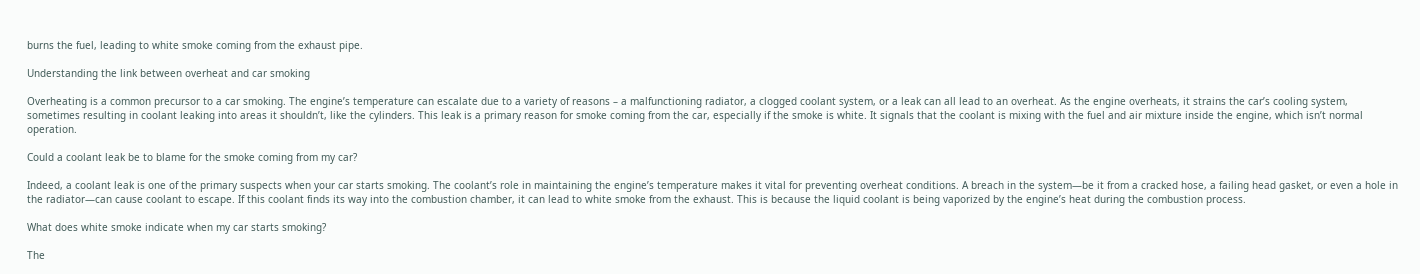burns the fuel, leading to white smoke coming from the exhaust pipe.

Understanding the link between overheat and car smoking

Overheating is a common precursor to a car smoking. The engine’s temperature can escalate due to a variety of reasons – a malfunctioning radiator, a clogged coolant system, or a leak can all lead to an overheat. As the engine overheats, it strains the car’s cooling system, sometimes resulting in coolant leaking into areas it shouldn’t, like the cylinders. This leak is a primary reason for smoke coming from the car, especially if the smoke is white. It signals that the coolant is mixing with the fuel and air mixture inside the engine, which isn’t normal operation.

Could a coolant leak be to blame for the smoke coming from my car?

Indeed, a coolant leak is one of the primary suspects when your car starts smoking. The coolant’s role in maintaining the engine’s temperature makes it vital for preventing overheat conditions. A breach in the system—be it from a cracked hose, a failing head gasket, or even a hole in the radiator—can cause coolant to escape. If this coolant finds its way into the combustion chamber, it can lead to white smoke from the exhaust. This is because the liquid coolant is being vaporized by the engine’s heat during the combustion process.

What does white smoke indicate when my car starts smoking?

The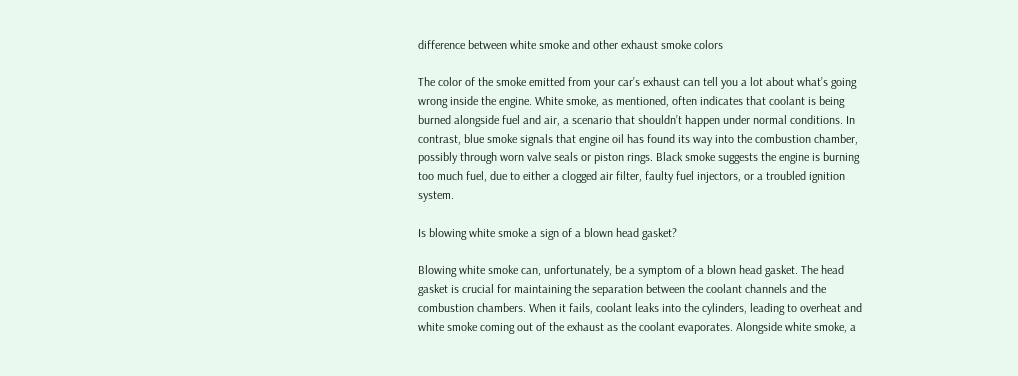difference between white smoke and other exhaust smoke colors

The color of the smoke emitted from your car’s exhaust can tell you a lot about what’s going wrong inside the engine. White smoke, as mentioned, often indicates that coolant is being burned alongside fuel and air, a scenario that shouldn’t happen under normal conditions. In contrast, blue smoke signals that engine oil has found its way into the combustion chamber, possibly through worn valve seals or piston rings. Black smoke suggests the engine is burning too much fuel, due to either a clogged air filter, faulty fuel injectors, or a troubled ignition system.

Is blowing white smoke a sign of a blown head gasket?

Blowing white smoke can, unfortunately, be a symptom of a blown head gasket. The head gasket is crucial for maintaining the separation between the coolant channels and the combustion chambers. When it fails, coolant leaks into the cylinders, leading to overheat and white smoke coming out of the exhaust as the coolant evaporates. Alongside white smoke, a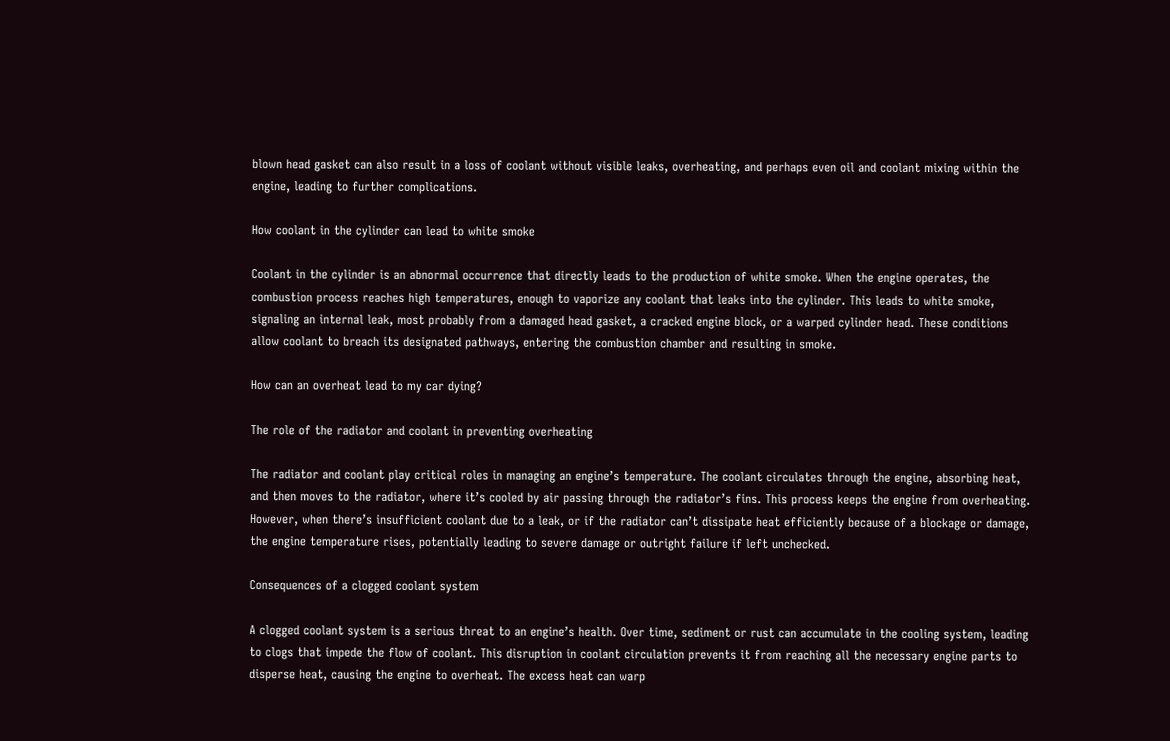blown head gasket can also result in a loss of coolant without visible leaks, overheating, and perhaps even oil and coolant mixing within the engine, leading to further complications.

How coolant in the cylinder can lead to white smoke

Coolant in the cylinder is an abnormal occurrence that directly leads to the production of white smoke. When the engine operates, the combustion process reaches high temperatures, enough to vaporize any coolant that leaks into the cylinder. This leads to white smoke, signaling an internal leak, most probably from a damaged head gasket, a cracked engine block, or a warped cylinder head. These conditions allow coolant to breach its designated pathways, entering the combustion chamber and resulting in smoke.

How can an overheat lead to my car dying?

The role of the radiator and coolant in preventing overheating

The radiator and coolant play critical roles in managing an engine’s temperature. The coolant circulates through the engine, absorbing heat, and then moves to the radiator, where it’s cooled by air passing through the radiator’s fins. This process keeps the engine from overheating. However, when there’s insufficient coolant due to a leak, or if the radiator can’t dissipate heat efficiently because of a blockage or damage, the engine temperature rises, potentially leading to severe damage or outright failure if left unchecked.

Consequences of a clogged coolant system

A clogged coolant system is a serious threat to an engine’s health. Over time, sediment or rust can accumulate in the cooling system, leading to clogs that impede the flow of coolant. This disruption in coolant circulation prevents it from reaching all the necessary engine parts to disperse heat, causing the engine to overheat. The excess heat can warp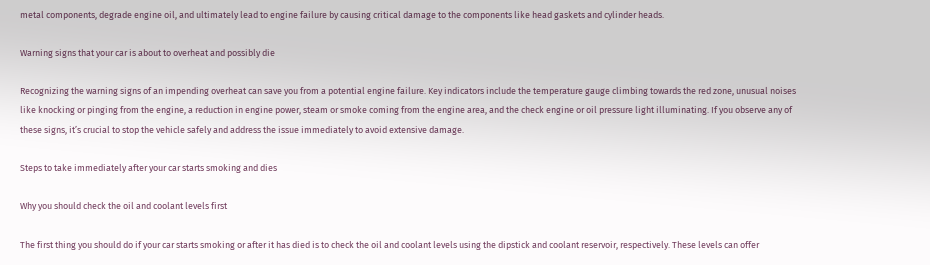metal components, degrade engine oil, and ultimately lead to engine failure by causing critical damage to the components like head gaskets and cylinder heads.

Warning signs that your car is about to overheat and possibly die

Recognizing the warning signs of an impending overheat can save you from a potential engine failure. Key indicators include the temperature gauge climbing towards the red zone, unusual noises like knocking or pinging from the engine, a reduction in engine power, steam or smoke coming from the engine area, and the check engine or oil pressure light illuminating. If you observe any of these signs, it’s crucial to stop the vehicle safely and address the issue immediately to avoid extensive damage.

Steps to take immediately after your car starts smoking and dies

Why you should check the oil and coolant levels first

The first thing you should do if your car starts smoking or after it has died is to check the oil and coolant levels using the dipstick and coolant reservoir, respectively. These levels can offer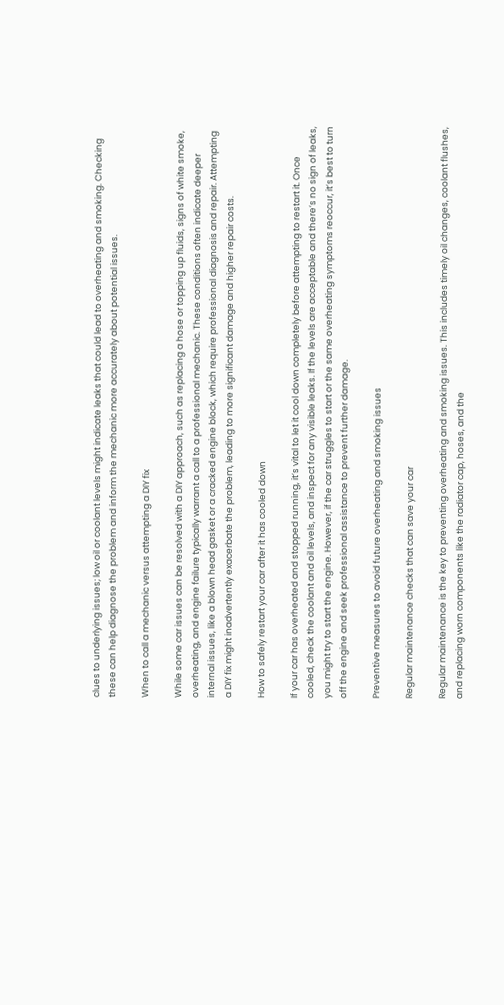clues to underlying issues; low oil or coolant levels might indicate leaks that could lead to overheating and smoking. Checking these can help diagnose the problem and inform the mechanic more accurately about potential issues.

When to call a mechanic versus attempting a DIY fix

While some car issues can be resolved with a DIY approach, such as replacing a hose or topping up fluids, signs of white smoke, overheating, and engine failure typically warrant a call to a professional mechanic. These conditions often indicate deeper internal issues, like a blown head gasket or a cracked engine block, which require professional diagnosis and repair. Attempting a DIY fix might inadvertently exacerbate the problem, leading to more significant damage and higher repair costs.

How to safely restart your car after it has cooled down

If your car has overheated and stopped running, it’s vital to let it cool down completely before attempting to restart it. Once cooled, check the coolant and oil levels, and inspect for any visible leaks. If the levels are acceptable and there’s no sign of leaks, you might try to start the engine. However, if the car struggles to start or the same overheating symptoms reoccur, it’s best to turn off the engine and seek professional assistance to prevent further damage.

Preventive measures to avoid future overheating and smoking issues

Regular maintenance checks that can save your car

Regular maintenance is the key to preventing overheating and smoking issues. This includes timely oil changes, coolant flushes, and replacing worn components like the radiator cap, hoses, and the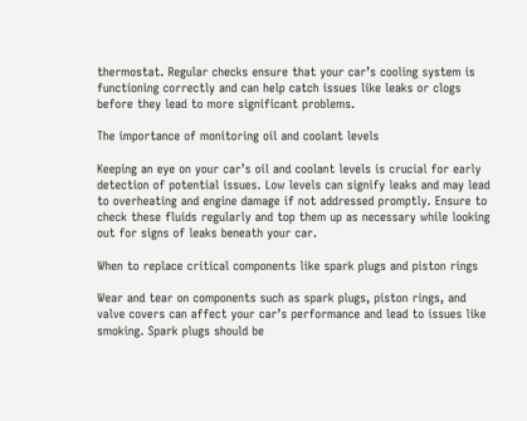thermostat. Regular checks ensure that your car’s cooling system is functioning correctly and can help catch issues like leaks or clogs before they lead to more significant problems.

The importance of monitoring oil and coolant levels

Keeping an eye on your car’s oil and coolant levels is crucial for early detection of potential issues. Low levels can signify leaks and may lead to overheating and engine damage if not addressed promptly. Ensure to check these fluids regularly and top them up as necessary while looking out for signs of leaks beneath your car.

When to replace critical components like spark plugs and piston rings

Wear and tear on components such as spark plugs, piston rings, and valve covers can affect your car’s performance and lead to issues like smoking. Spark plugs should be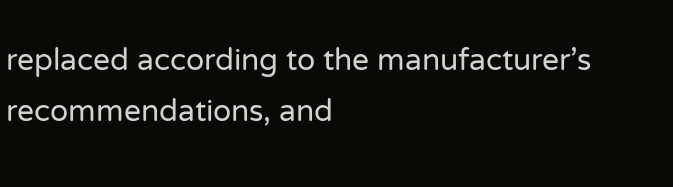replaced according to the manufacturer’s recommendations, and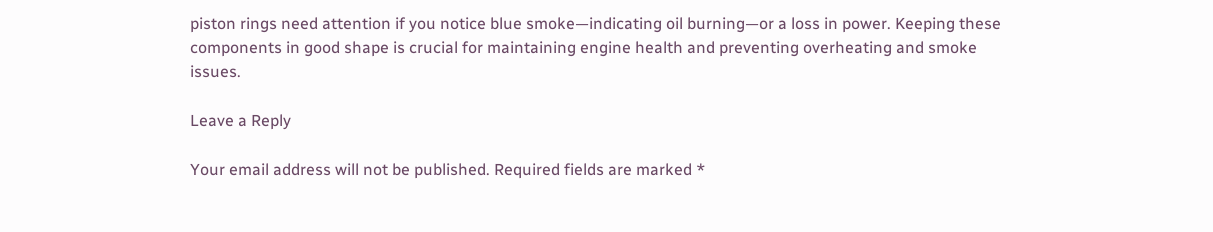piston rings need attention if you notice blue smoke—indicating oil burning—or a loss in power. Keeping these components in good shape is crucial for maintaining engine health and preventing overheating and smoke issues.

Leave a Reply

Your email address will not be published. Required fields are marked *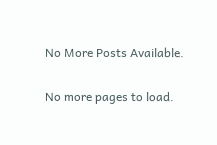No More Posts Available.

No more pages to load.